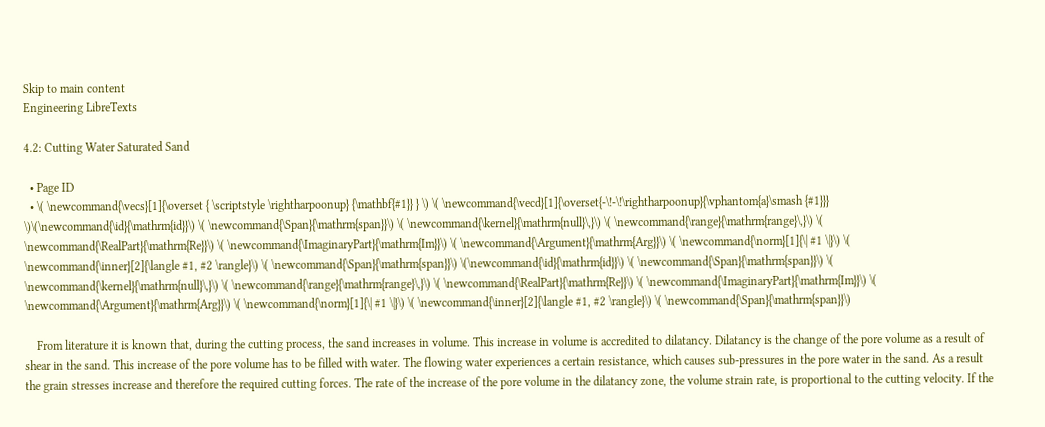Skip to main content
Engineering LibreTexts

4.2: Cutting Water Saturated Sand

  • Page ID
  • \( \newcommand{\vecs}[1]{\overset { \scriptstyle \rightharpoonup} {\mathbf{#1}} } \) \( \newcommand{\vecd}[1]{\overset{-\!-\!\rightharpoonup}{\vphantom{a}\smash {#1}}} \)\(\newcommand{\id}{\mathrm{id}}\) \( \newcommand{\Span}{\mathrm{span}}\) \( \newcommand{\kernel}{\mathrm{null}\,}\) \( \newcommand{\range}{\mathrm{range}\,}\) \( \newcommand{\RealPart}{\mathrm{Re}}\) \( \newcommand{\ImaginaryPart}{\mathrm{Im}}\) \( \newcommand{\Argument}{\mathrm{Arg}}\) \( \newcommand{\norm}[1]{\| #1 \|}\) \( \newcommand{\inner}[2]{\langle #1, #2 \rangle}\) \( \newcommand{\Span}{\mathrm{span}}\) \(\newcommand{\id}{\mathrm{id}}\) \( \newcommand{\Span}{\mathrm{span}}\) \( \newcommand{\kernel}{\mathrm{null}\,}\) \( \newcommand{\range}{\mathrm{range}\,}\) \( \newcommand{\RealPart}{\mathrm{Re}}\) \( \newcommand{\ImaginaryPart}{\mathrm{Im}}\) \( \newcommand{\Argument}{\mathrm{Arg}}\) \( \newcommand{\norm}[1]{\| #1 \|}\) \( \newcommand{\inner}[2]{\langle #1, #2 \rangle}\) \( \newcommand{\Span}{\mathrm{span}}\)

    From literature it is known that, during the cutting process, the sand increases in volume. This increase in volume is accredited to dilatancy. Dilatancy is the change of the pore volume as a result of shear in the sand. This increase of the pore volume has to be filled with water. The flowing water experiences a certain resistance, which causes sub-pressures in the pore water in the sand. As a result the grain stresses increase and therefore the required cutting forces. The rate of the increase of the pore volume in the dilatancy zone, the volume strain rate, is proportional to the cutting velocity. If the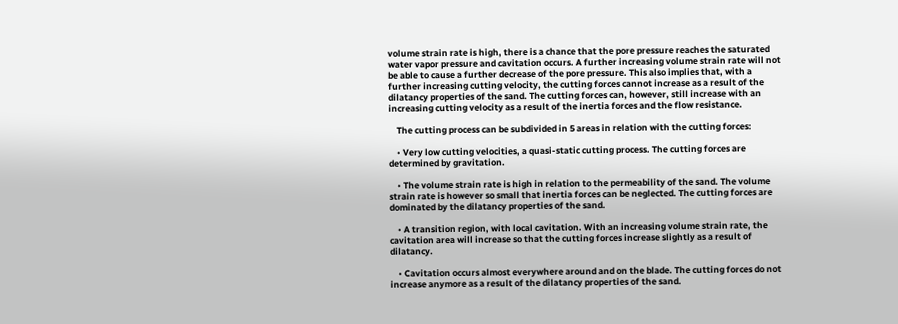volume strain rate is high, there is a chance that the pore pressure reaches the saturated water vapor pressure and cavitation occurs. A further increasing volume strain rate will not be able to cause a further decrease of the pore pressure. This also implies that, with a further increasing cutting velocity, the cutting forces cannot increase as a result of the dilatancy properties of the sand. The cutting forces can, however, still increase with an increasing cutting velocity as a result of the inertia forces and the flow resistance.

    The cutting process can be subdivided in 5 areas in relation with the cutting forces:

    • Very low cutting velocities, a quasi-static cutting process. The cutting forces are determined by gravitation.

    • The volume strain rate is high in relation to the permeability of the sand. The volume strain rate is however so small that inertia forces can be neglected. The cutting forces are dominated by the dilatancy properties of the sand.

    • A transition region, with local cavitation. With an increasing volume strain rate, the cavitation area will increase so that the cutting forces increase slightly as a result of dilatancy.

    • Cavitation occurs almost everywhere around and on the blade. The cutting forces do not increase anymore as a result of the dilatancy properties of the sand.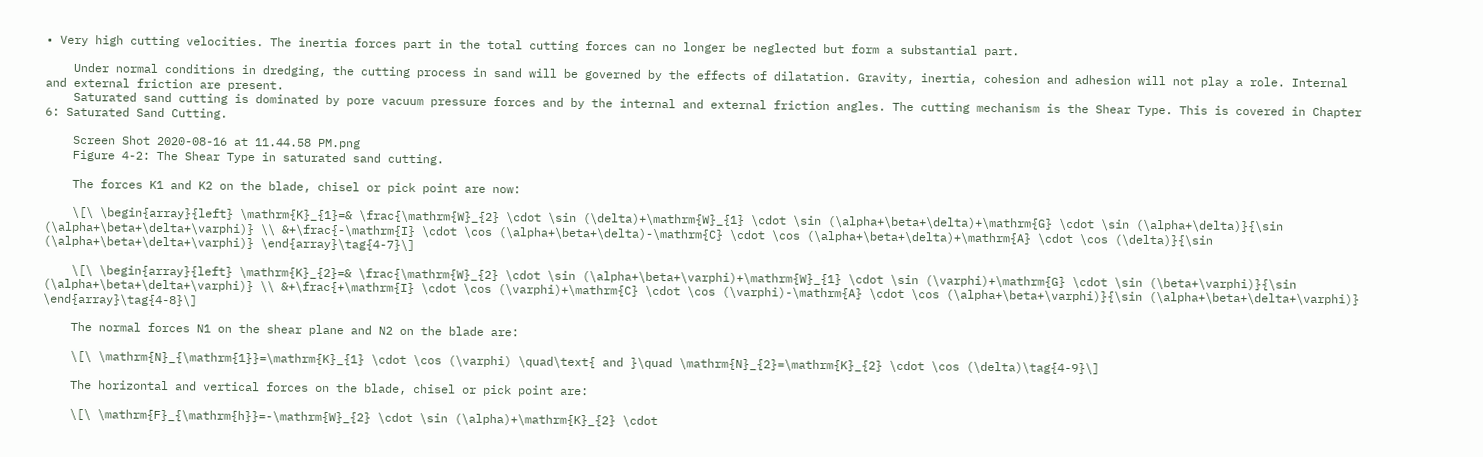• Very high cutting velocities. The inertia forces part in the total cutting forces can no longer be neglected but form a substantial part.

    Under normal conditions in dredging, the cutting process in sand will be governed by the effects of dilatation. Gravity, inertia, cohesion and adhesion will not play a role. Internal and external friction are present.
    Saturated sand cutting is dominated by pore vacuum pressure forces and by the internal and external friction angles. The cutting mechanism is the Shear Type. This is covered in Chapter 6: Saturated Sand Cutting.

    Screen Shot 2020-08-16 at 11.44.58 PM.png
    Figure 4-2: The Shear Type in saturated sand cutting.

    The forces K1 and K2 on the blade, chisel or pick point are now:

    \[\ \begin{array}{left} \mathrm{K}_{1}=& \frac{\mathrm{W}_{2} \cdot \sin (\delta)+\mathrm{W}_{1} \cdot \sin (\alpha+\beta+\delta)+\mathrm{G} \cdot \sin (\alpha+\delta)}{\sin (\alpha+\beta+\delta+\varphi)} \\ &+\frac{-\mathrm{I} \cdot \cos (\alpha+\beta+\delta)-\mathrm{C} \cdot \cos (\alpha+\beta+\delta)+\mathrm{A} \cdot \cos (\delta)}{\sin (\alpha+\beta+\delta+\varphi)} \end{array}\tag{4-7}\]

    \[\ \begin{array}{left} \mathrm{K}_{2}=& \frac{\mathrm{W}_{2} \cdot \sin (\alpha+\beta+\varphi)+\mathrm{W}_{1} \cdot \sin (\varphi)+\mathrm{G} \cdot \sin (\beta+\varphi)}{\sin (\alpha+\beta+\delta+\varphi)} \\ &+\frac{+\mathrm{I} \cdot \cos (\varphi)+\mathrm{C} \cdot \cos (\varphi)-\mathrm{A} \cdot \cos (\alpha+\beta+\varphi)}{\sin (\alpha+\beta+\delta+\varphi)} \end{array}\tag{4-8}\]

    The normal forces N1 on the shear plane and N2 on the blade are:

    \[\ \mathrm{N}_{\mathrm{1}}=\mathrm{K}_{1} \cdot \cos (\varphi) \quad\text{ and }\quad \mathrm{N}_{2}=\mathrm{K}_{2} \cdot \cos (\delta)\tag{4-9}\]

    The horizontal and vertical forces on the blade, chisel or pick point are:

    \[\ \mathrm{F}_{\mathrm{h}}=-\mathrm{W}_{2} \cdot \sin (\alpha)+\mathrm{K}_{2} \cdot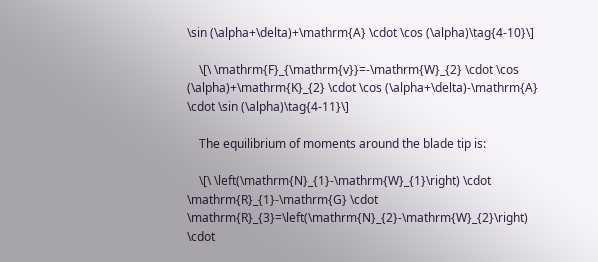\sin (\alpha+\delta)+\mathrm{A} \cdot \cos (\alpha)\tag{4-10}\]

    \[\ \mathrm{F}_{\mathrm{v}}=-\mathrm{W}_{2} \cdot \cos (\alpha)+\mathrm{K}_{2} \cdot \cos (\alpha+\delta)-\mathrm{A} \cdot \sin (\alpha)\tag{4-11}\]

    The equilibrium of moments around the blade tip is:

    \[\ \left(\mathrm{N}_{1}-\mathrm{W}_{1}\right) \cdot \mathrm{R}_{1}-\mathrm{G} \cdot \mathrm{R}_{3}=\left(\mathrm{N}_{2}-\mathrm{W}_{2}\right) \cdot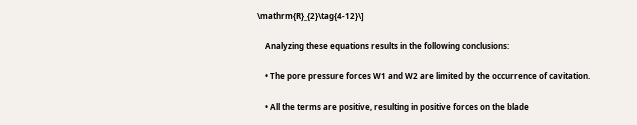\mathrm{R}_{2}\tag{4-12}\]

    Analyzing these equations results in the following conclusions:

    • The pore pressure forces W1 and W2 are limited by the occurrence of cavitation.

    • All the terms are positive, resulting in positive forces on the blade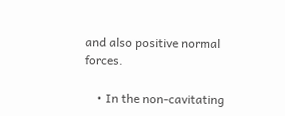and also positive normal forces.

    • In the non-cavitating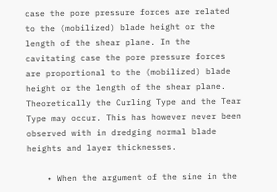case the pore pressure forces are related to the (mobilized) blade height or the length of the shear plane. In the cavitating case the pore pressure forces are proportional to the (mobilized) blade height or the length of the shear plane. Theoretically the Curling Type and the Tear Type may occur. This has however never been observed with in dredging normal blade heights and layer thicknesses.

    • When the argument of the sine in the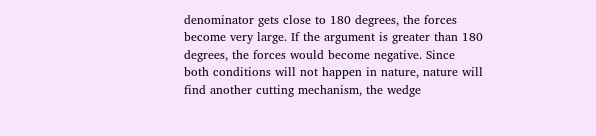denominator gets close to 180 degrees, the forces become very large. If the argument is greater than 180 degrees, the forces would become negative. Since both conditions will not happen in nature, nature will find another cutting mechanism, the wedge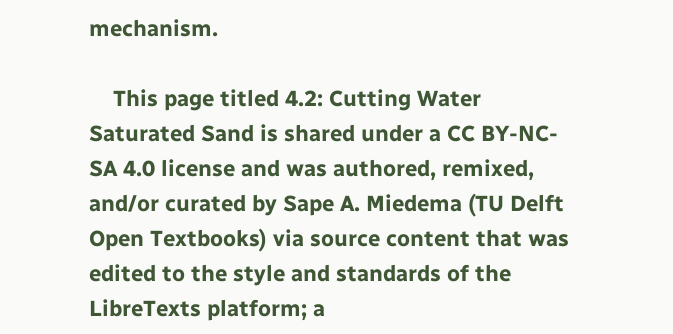mechanism.

    This page titled 4.2: Cutting Water Saturated Sand is shared under a CC BY-NC-SA 4.0 license and was authored, remixed, and/or curated by Sape A. Miedema (TU Delft Open Textbooks) via source content that was edited to the style and standards of the LibreTexts platform; a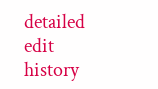detailed edit history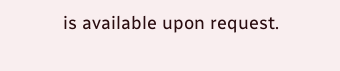is available upon request.